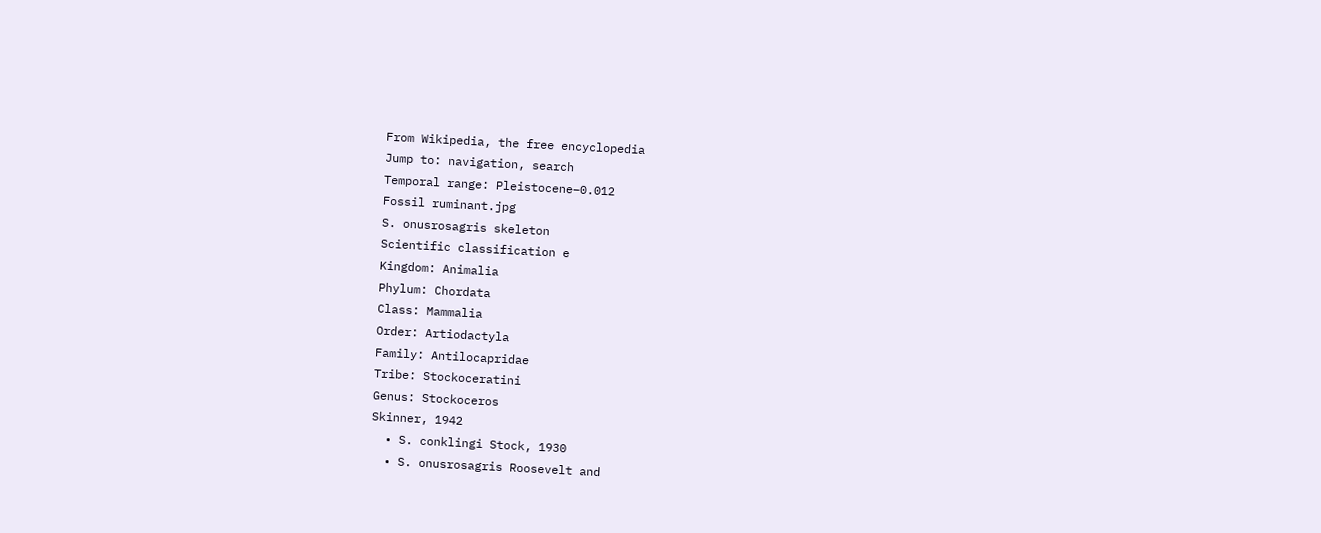From Wikipedia, the free encyclopedia
Jump to: navigation, search
Temporal range: Pleistocene–0.012
Fossil ruminant.jpg
S. onusrosagris skeleton
Scientific classification e
Kingdom: Animalia
Phylum: Chordata
Class: Mammalia
Order: Artiodactyla
Family: Antilocapridae
Tribe: Stockoceratini
Genus: Stockoceros
Skinner, 1942
  • S. conklingi Stock, 1930
  • S. onusrosagris Roosevelt and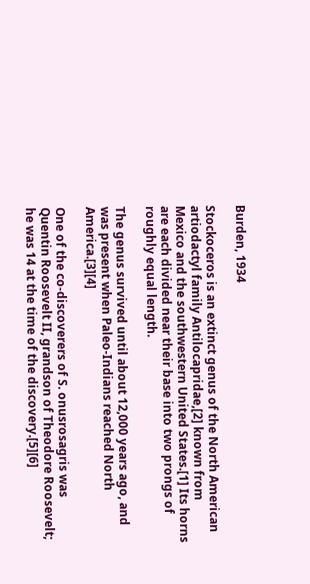Burden, 1934

Stockoceros is an extinct genus of the North American artiodactyl family Antilocapridae,[2] known from Mexico and the southwestern United States.[1] Its horns are each divided near their base into two prongs of roughly equal length.

The genus survived until about 12,000 years ago, and was present when Paleo-Indians reached North America.[3][4]

One of the co-discoverers of S. onusrosagris was Quentin Roosevelt II, grandson of Theodore Roosevelt; he was 14 at the time of the discovery.[5][6]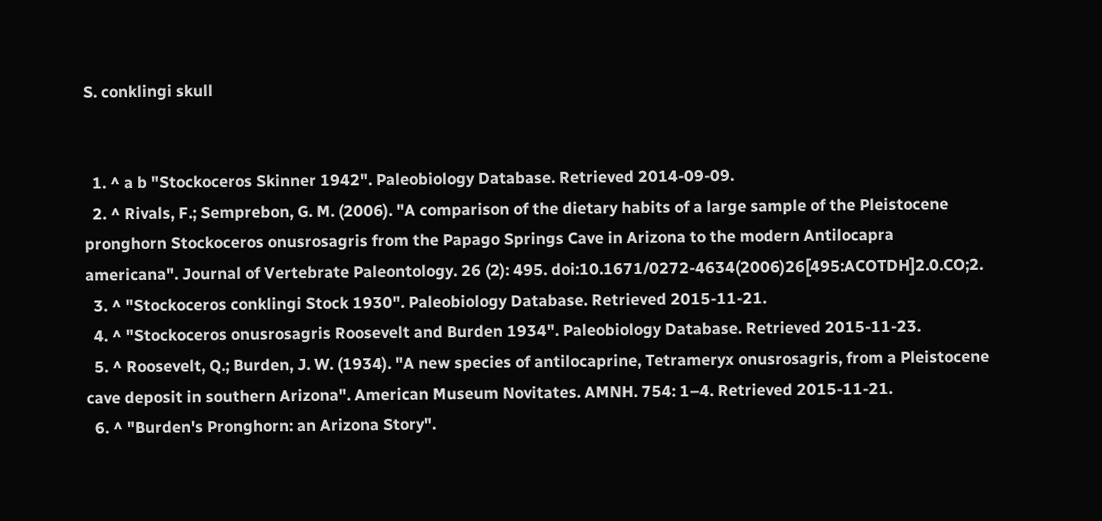S. conklingi skull


  1. ^ a b "Stockoceros Skinner 1942". Paleobiology Database. Retrieved 2014-09-09.
  2. ^ Rivals, F.; Semprebon, G. M. (2006). "A comparison of the dietary habits of a large sample of the Pleistocene pronghorn Stockoceros onusrosagris from the Papago Springs Cave in Arizona to the modern Antilocapra americana". Journal of Vertebrate Paleontology. 26 (2): 495. doi:10.1671/0272-4634(2006)26[495:ACOTDH]2.0.CO;2.
  3. ^ "Stockoceros conklingi Stock 1930". Paleobiology Database. Retrieved 2015-11-21.
  4. ^ "Stockoceros onusrosagris Roosevelt and Burden 1934". Paleobiology Database. Retrieved 2015-11-23.
  5. ^ Roosevelt, Q.; Burden, J. W. (1934). "A new species of antilocaprine, Tetrameryx onusrosagris, from a Pleistocene cave deposit in southern Arizona". American Museum Novitates. AMNH. 754: 1–4. Retrieved 2015-11-21.
  6. ^ "Burden's Pronghorn: an Arizona Story".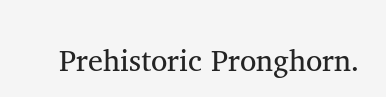Prehistoric Pronghorn.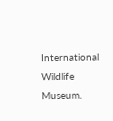International Wildlife Museum.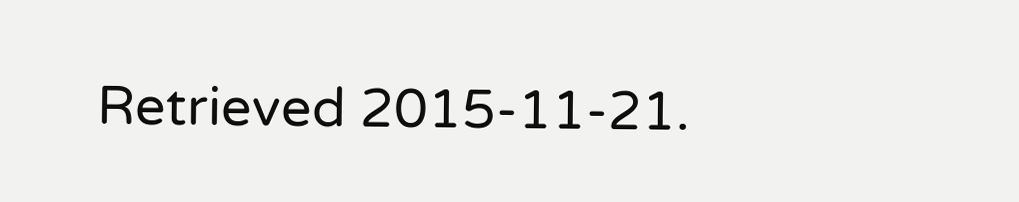Retrieved 2015-11-21.